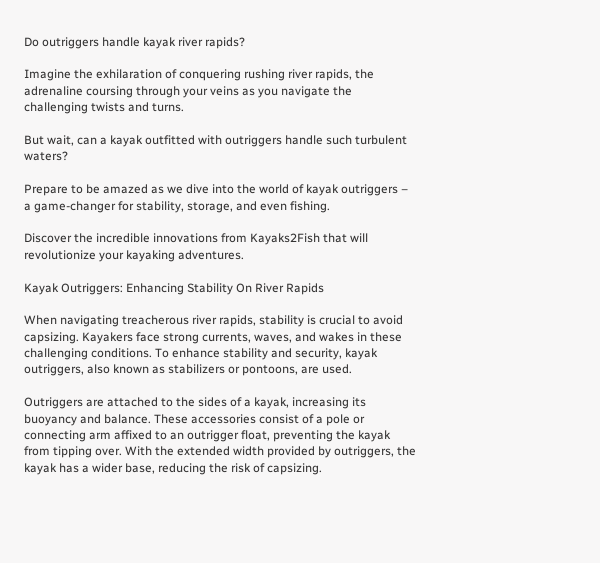Do outriggers handle kayak river rapids?

Imagine the exhilaration of conquering rushing river rapids, the adrenaline coursing through your veins as you navigate the challenging twists and turns.

But wait, can a kayak outfitted with outriggers handle such turbulent waters?

Prepare to be amazed as we dive into the world of kayak outriggers – a game-changer for stability, storage, and even fishing.

Discover the incredible innovations from Kayaks2Fish that will revolutionize your kayaking adventures.

Kayak Outriggers: Enhancing Stability On River Rapids

When navigating treacherous river rapids, stability is crucial to avoid capsizing. Kayakers face strong currents, waves, and wakes in these challenging conditions. To enhance stability and security, kayak outriggers, also known as stabilizers or pontoons, are used.

Outriggers are attached to the sides of a kayak, increasing its buoyancy and balance. These accessories consist of a pole or connecting arm affixed to an outrigger float, preventing the kayak from tipping over. With the extended width provided by outriggers, the kayak has a wider base, reducing the risk of capsizing.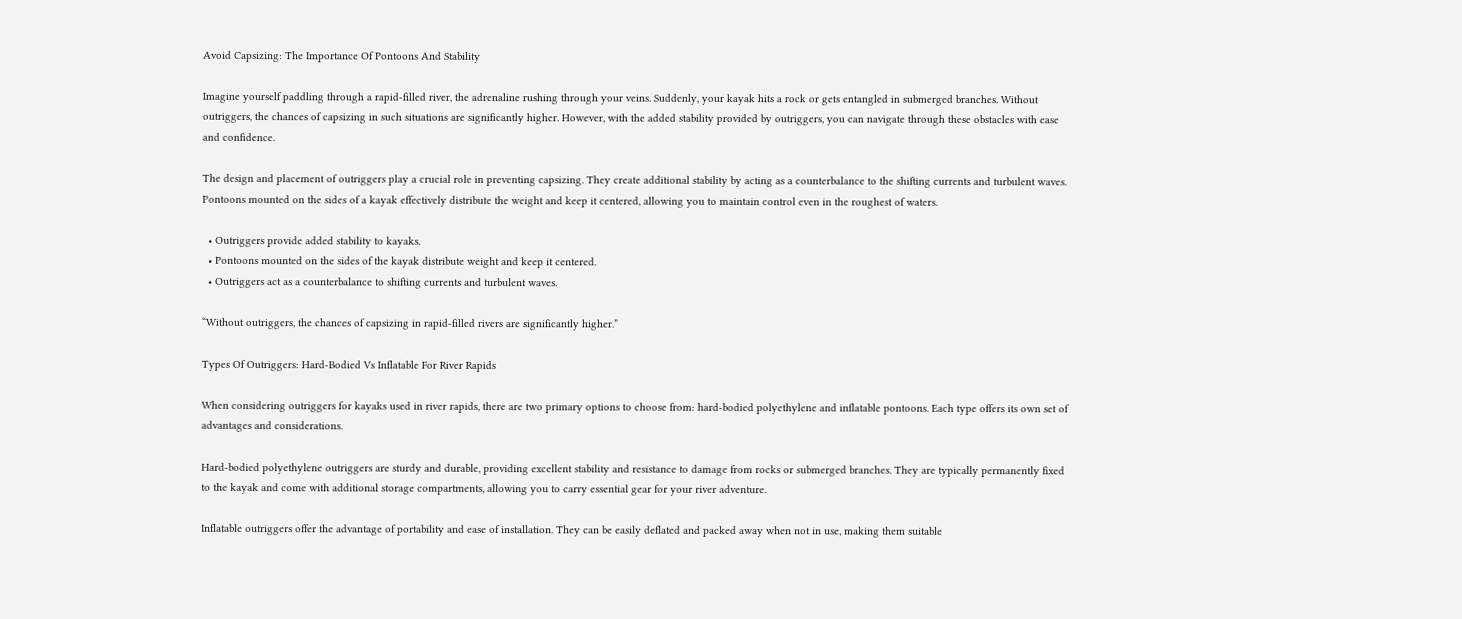Avoid Capsizing: The Importance Of Pontoons And Stability

Imagine yourself paddling through a rapid-filled river, the adrenaline rushing through your veins. Suddenly, your kayak hits a rock or gets entangled in submerged branches. Without outriggers, the chances of capsizing in such situations are significantly higher. However, with the added stability provided by outriggers, you can navigate through these obstacles with ease and confidence.

The design and placement of outriggers play a crucial role in preventing capsizing. They create additional stability by acting as a counterbalance to the shifting currents and turbulent waves. Pontoons mounted on the sides of a kayak effectively distribute the weight and keep it centered, allowing you to maintain control even in the roughest of waters.

  • Outriggers provide added stability to kayaks.
  • Pontoons mounted on the sides of the kayak distribute weight and keep it centered.
  • Outriggers act as a counterbalance to shifting currents and turbulent waves.

“Without outriggers, the chances of capsizing in rapid-filled rivers are significantly higher.”

Types Of Outriggers: Hard-Bodied Vs Inflatable For River Rapids

When considering outriggers for kayaks used in river rapids, there are two primary options to choose from: hard-bodied polyethylene and inflatable pontoons. Each type offers its own set of advantages and considerations.

Hard-bodied polyethylene outriggers are sturdy and durable, providing excellent stability and resistance to damage from rocks or submerged branches. They are typically permanently fixed to the kayak and come with additional storage compartments, allowing you to carry essential gear for your river adventure.

Inflatable outriggers offer the advantage of portability and ease of installation. They can be easily deflated and packed away when not in use, making them suitable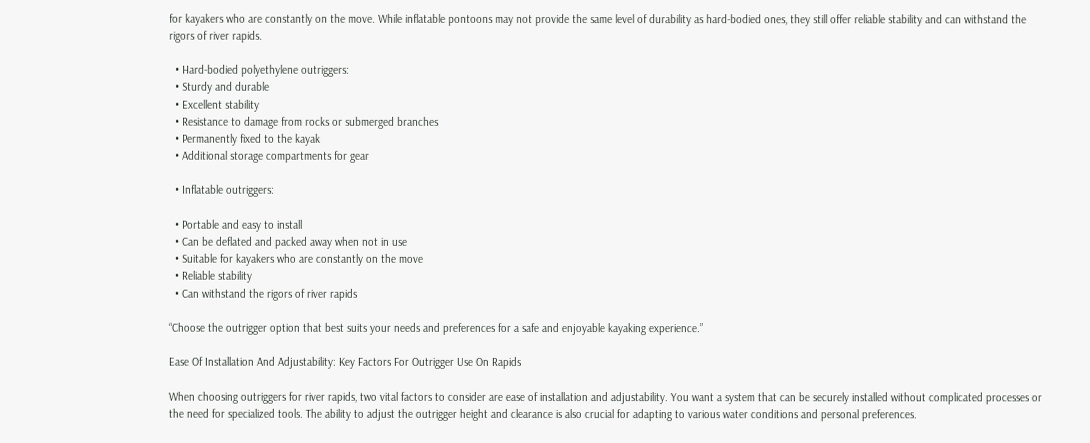for kayakers who are constantly on the move. While inflatable pontoons may not provide the same level of durability as hard-bodied ones, they still offer reliable stability and can withstand the rigors of river rapids.

  • Hard-bodied polyethylene outriggers:
  • Sturdy and durable
  • Excellent stability
  • Resistance to damage from rocks or submerged branches
  • Permanently fixed to the kayak
  • Additional storage compartments for gear

  • Inflatable outriggers:

  • Portable and easy to install
  • Can be deflated and packed away when not in use
  • Suitable for kayakers who are constantly on the move
  • Reliable stability
  • Can withstand the rigors of river rapids

“Choose the outrigger option that best suits your needs and preferences for a safe and enjoyable kayaking experience.”

Ease Of Installation And Adjustability: Key Factors For Outrigger Use On Rapids

When choosing outriggers for river rapids, two vital factors to consider are ease of installation and adjustability. You want a system that can be securely installed without complicated processes or the need for specialized tools. The ability to adjust the outrigger height and clearance is also crucial for adapting to various water conditions and personal preferences.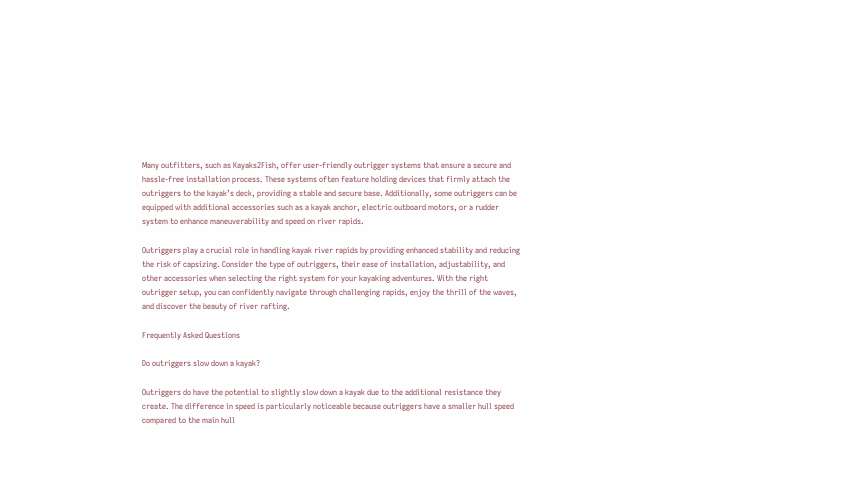Many outfitters, such as Kayaks2Fish, offer user-friendly outrigger systems that ensure a secure and hassle-free installation process. These systems often feature holding devices that firmly attach the outriggers to the kayak’s deck, providing a stable and secure base. Additionally, some outriggers can be equipped with additional accessories such as a kayak anchor, electric outboard motors, or a rudder system to enhance maneuverability and speed on river rapids.

Outriggers play a crucial role in handling kayak river rapids by providing enhanced stability and reducing the risk of capsizing. Consider the type of outriggers, their ease of installation, adjustability, and other accessories when selecting the right system for your kayaking adventures. With the right outrigger setup, you can confidently navigate through challenging rapids, enjoy the thrill of the waves, and discover the beauty of river rafting.

Frequently Asked Questions

Do outriggers slow down a kayak?

Outriggers do have the potential to slightly slow down a kayak due to the additional resistance they create. The difference in speed is particularly noticeable because outriggers have a smaller hull speed compared to the main hull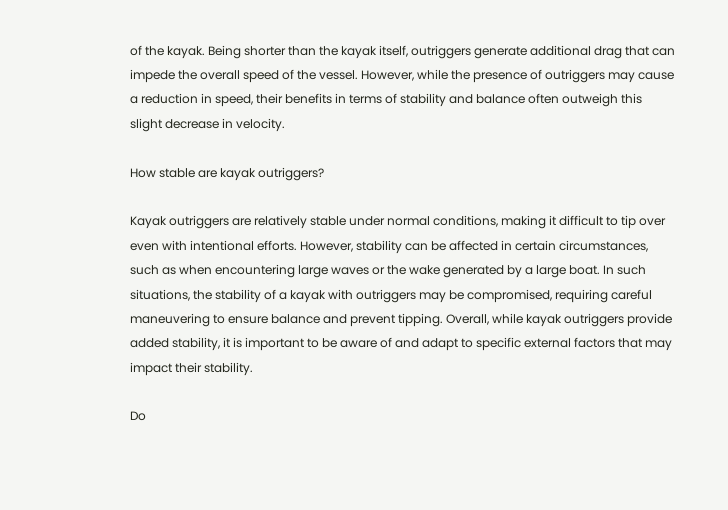of the kayak. Being shorter than the kayak itself, outriggers generate additional drag that can impede the overall speed of the vessel. However, while the presence of outriggers may cause a reduction in speed, their benefits in terms of stability and balance often outweigh this slight decrease in velocity.

How stable are kayak outriggers?

Kayak outriggers are relatively stable under normal conditions, making it difficult to tip over even with intentional efforts. However, stability can be affected in certain circumstances, such as when encountering large waves or the wake generated by a large boat. In such situations, the stability of a kayak with outriggers may be compromised, requiring careful maneuvering to ensure balance and prevent tipping. Overall, while kayak outriggers provide added stability, it is important to be aware of and adapt to specific external factors that may impact their stability.

Do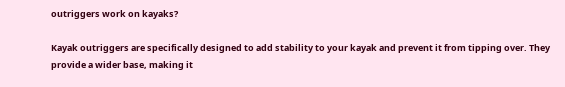outriggers work on kayaks?

Kayak outriggers are specifically designed to add stability to your kayak and prevent it from tipping over. They provide a wider base, making it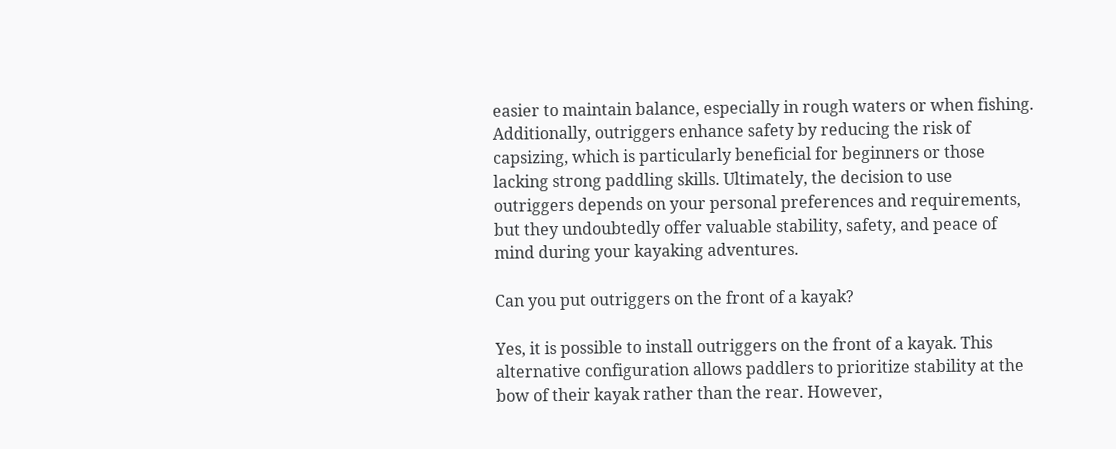easier to maintain balance, especially in rough waters or when fishing. Additionally, outriggers enhance safety by reducing the risk of capsizing, which is particularly beneficial for beginners or those lacking strong paddling skills. Ultimately, the decision to use outriggers depends on your personal preferences and requirements, but they undoubtedly offer valuable stability, safety, and peace of mind during your kayaking adventures.

Can you put outriggers on the front of a kayak?

Yes, it is possible to install outriggers on the front of a kayak. This alternative configuration allows paddlers to prioritize stability at the bow of their kayak rather than the rear. However,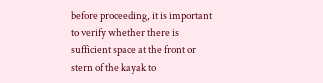before proceeding, it is important to verify whether there is sufficient space at the front or stern of the kayak to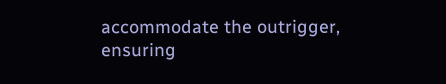accommodate the outrigger, ensuring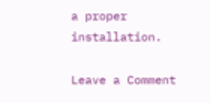a proper installation.

Leave a Comment